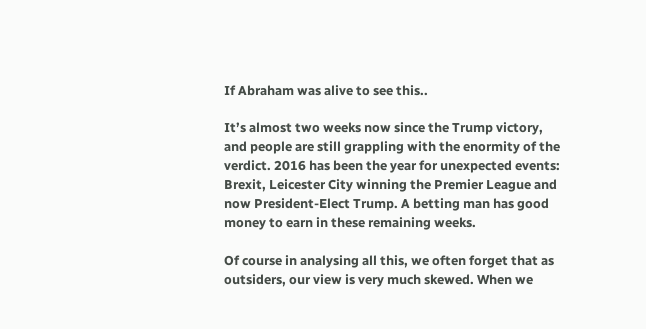If Abraham was alive to see this..

It’s almost two weeks now since the Trump victory, and people are still grappling with the enormity of the verdict. 2016 has been the year for unexpected events: Brexit, Leicester City winning the Premier League and now President-Elect Trump. A betting man has good money to earn in these remaining weeks.

Of course in analysing all this, we often forget that as outsiders, our view is very much skewed. When we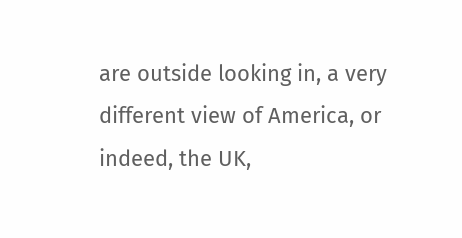are outside looking in, a very different view of America, or indeed, the UK,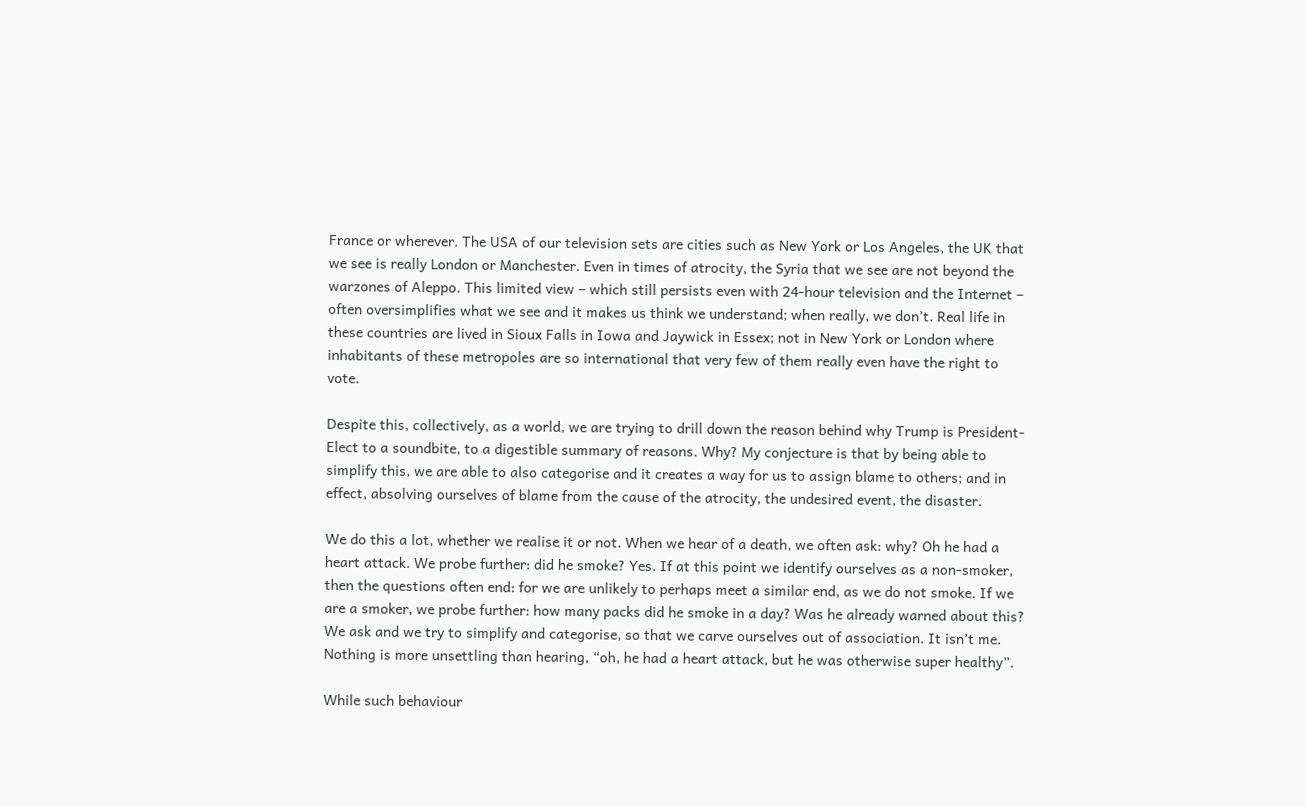France or wherever. The USA of our television sets are cities such as New York or Los Angeles, the UK that we see is really London or Manchester. Even in times of atrocity, the Syria that we see are not beyond the warzones of Aleppo. This limited view – which still persists even with 24-hour television and the Internet – often oversimplifies what we see and it makes us think we understand; when really, we don’t. Real life in these countries are lived in Sioux Falls in Iowa and Jaywick in Essex; not in New York or London where inhabitants of these metropoles are so international that very few of them really even have the right to vote.

Despite this, collectively, as a world, we are trying to drill down the reason behind why Trump is President-Elect to a soundbite, to a digestible summary of reasons. Why? My conjecture is that by being able to simplify this, we are able to also categorise and it creates a way for us to assign blame to others; and in effect, absolving ourselves of blame from the cause of the atrocity, the undesired event, the disaster.

We do this a lot, whether we realise it or not. When we hear of a death, we often ask: why? Oh he had a heart attack. We probe further: did he smoke? Yes. If at this point we identify ourselves as a non-smoker, then the questions often end: for we are unlikely to perhaps meet a similar end, as we do not smoke. If we are a smoker, we probe further: how many packs did he smoke in a day? Was he already warned about this? We ask and we try to simplify and categorise, so that we carve ourselves out of association. It isn’t me.  Nothing is more unsettling than hearing, “oh, he had a heart attack, but he was otherwise super healthy”.

While such behaviour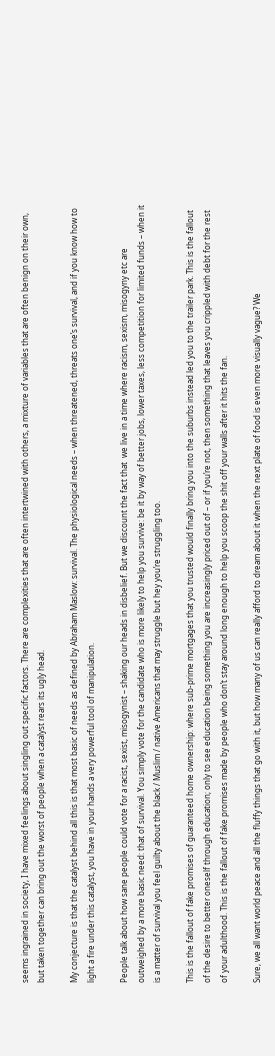seems ingrained in society, I have mixed feelings about singling out specific factors. There are complexities that are often intertwined with others, a mixture of variables that are often benign on their own, but taken together can bring out the worst of people when a catalyst rears its ugly head.

My conjecture is that the catalyst behind all this is that most basic of needs as defined by Abraham Maslow: survival. The physiological needs – when threatened, threats one’s survival, and if you know how to light a fire under this catalyst, you have in your hands a very powerful tool of manipulation.

People talk about how sane people could vote for a racist, sexist, misogynist – shaking our heads in disbelief. But we discount the fact that  we live in a time where racism, sexism, misogyny etc are outweighed by a more basic need: that of survival. You simply vote for the candidate who is more likely to help you survive: be it by way of better jobs, lower taxes, less competition for limited funds – when it is a matter of survival you feel guilty about the black / Muslim / native Americans that may struggle but hey you’re struggling too.

This is the fallout of fake promises of guaranteed home ownership: where sub-prime mortgages that you trusted would finally bring you into the suburbs instead led you to the trailer park. This is the fallout of the desire to better oneself through education; only to see education being something you are increasingly priced out of – or if you’re not, then something that leaves you crippled with debt for the rest of your adulthood. This is the fallout of fake promises made by people who don’t stay around long enough to help you scoop the shit off your walls after it hits the fan.

Sure, we all want world peace and all the fluffy things that go with it, but how many of us can really afford to dream about it when the next plate of food is even more visually vague? We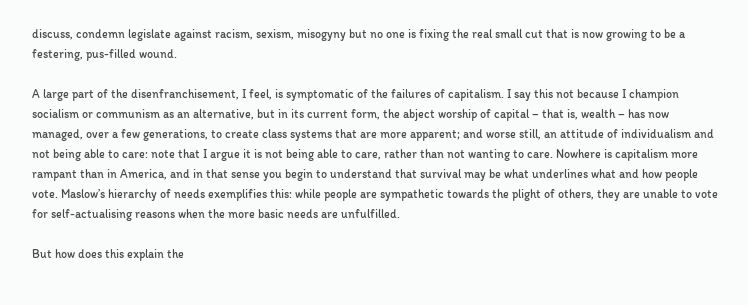discuss, condemn legislate against racism, sexism, misogyny but no one is fixing the real small cut that is now growing to be a festering, pus-filled wound.

A large part of the disenfranchisement, I feel, is symptomatic of the failures of capitalism. I say this not because I champion socialism or communism as an alternative, but in its current form, the abject worship of capital – that is, wealth – has now managed, over a few generations, to create class systems that are more apparent; and worse still, an attitude of individualism and not being able to care: note that I argue it is not being able to care, rather than not wanting to care. Nowhere is capitalism more rampant than in America, and in that sense you begin to understand that survival may be what underlines what and how people vote. Maslow’s hierarchy of needs exemplifies this: while people are sympathetic towards the plight of others, they are unable to vote for self-actualising reasons when the more basic needs are unfulfilled.

But how does this explain the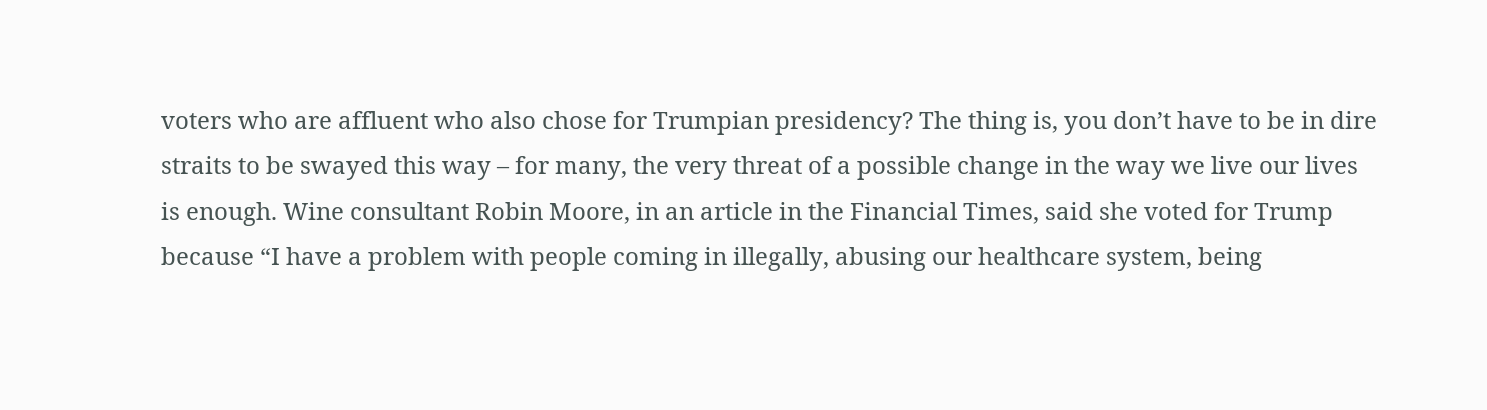voters who are affluent who also chose for Trumpian presidency? The thing is, you don’t have to be in dire straits to be swayed this way – for many, the very threat of a possible change in the way we live our lives is enough. Wine consultant Robin Moore, in an article in the Financial Times, said she voted for Trump because “I have a problem with people coming in illegally, abusing our healthcare system, being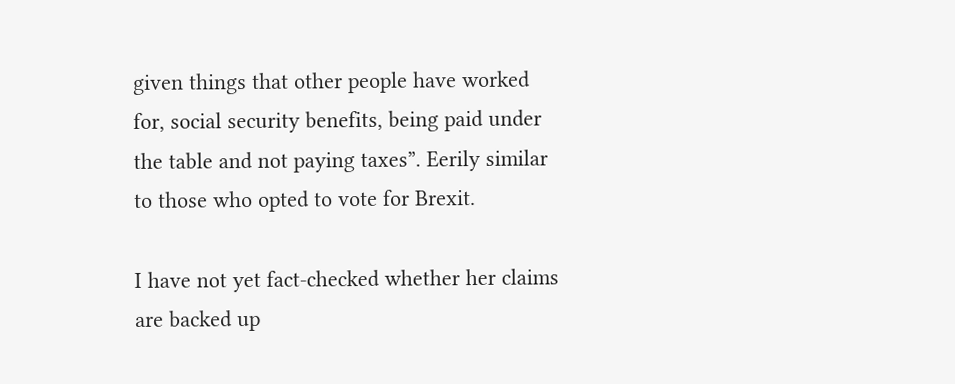given things that other people have worked for, social security benefits, being paid under the table and not paying taxes”. Eerily similar to those who opted to vote for Brexit.

I have not yet fact-checked whether her claims are backed up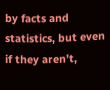by facts and statistics, but even if they aren’t,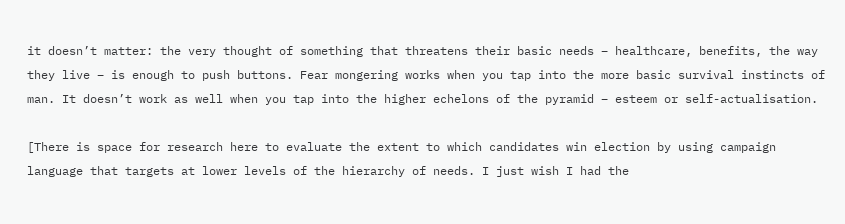it doesn’t matter: the very thought of something that threatens their basic needs – healthcare, benefits, the way they live – is enough to push buttons. Fear mongering works when you tap into the more basic survival instincts of man. It doesn’t work as well when you tap into the higher echelons of the pyramid – esteem or self-actualisation.

[There is space for research here to evaluate the extent to which candidates win election by using campaign language that targets at lower levels of the hierarchy of needs. I just wish I had the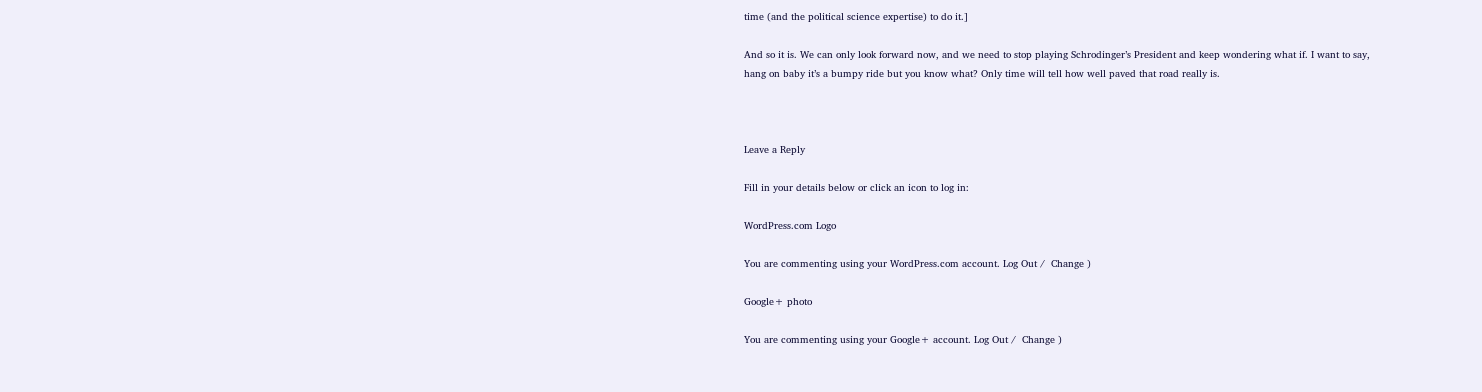time (and the political science expertise) to do it.]

And so it is. We can only look forward now, and we need to stop playing Schrodinger’s President and keep wondering what if. I want to say, hang on baby it’s a bumpy ride but you know what? Only time will tell how well paved that road really is.



Leave a Reply

Fill in your details below or click an icon to log in:

WordPress.com Logo

You are commenting using your WordPress.com account. Log Out /  Change )

Google+ photo

You are commenting using your Google+ account. Log Out /  Change )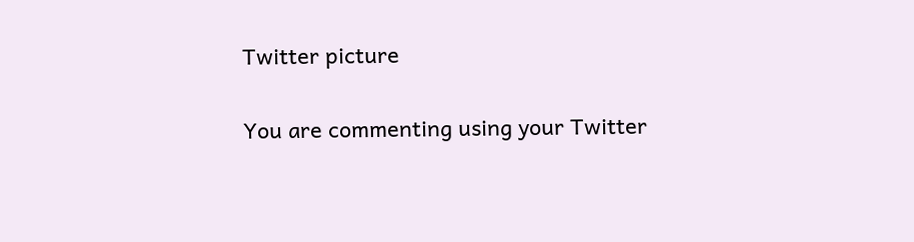Twitter picture

You are commenting using your Twitter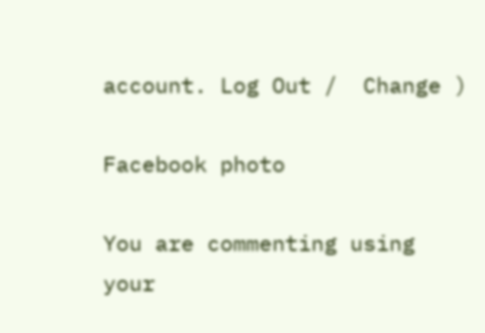account. Log Out /  Change )

Facebook photo

You are commenting using your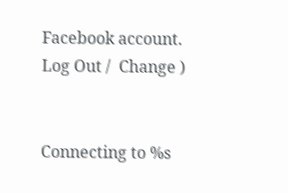Facebook account. Log Out /  Change )


Connecting to %s